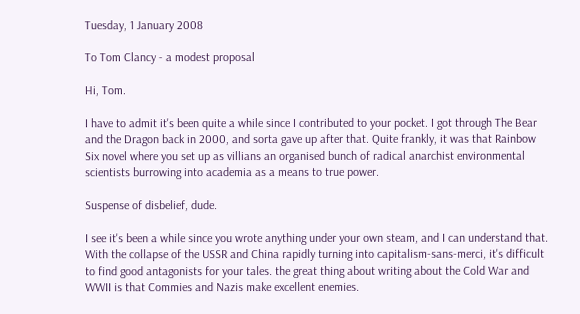Tuesday, 1 January 2008

To Tom Clancy - a modest proposal

Hi, Tom.

I have to admit it's been quite a while since I contributed to your pocket. I got through The Bear and the Dragon back in 2000, and sorta gave up after that. Quite frankly, it was that Rainbow Six novel where you set up as villians an organised bunch of radical anarchist environmental scientists burrowing into academia as a means to true power.

Suspense of disbelief, dude.

I see it's been a while since you wrote anything under your own steam, and I can understand that. With the collapse of the USSR and China rapidly turning into capitalism-sans-merci, it's difficult to find good antagonists for your tales. the great thing about writing about the Cold War and WWII is that Commies and Nazis make excellent enemies.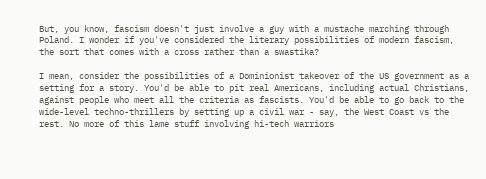But, you know, fascism doesn't just involve a guy with a mustache marching through Poland. I wonder if you've considered the literary possibilities of modern fascism, the sort that comes with a cross rather than a swastika?

I mean, consider the possibilities of a Dominionist takeover of the US government as a setting for a story. You'd be able to pit real Americans, including actual Christians, against people who meet all the criteria as fascists. You'd be able to go back to the wide-level techno-thrillers by setting up a civil war - say, the West Coast vs the rest. No more of this lame stuff involving hi-tech warriors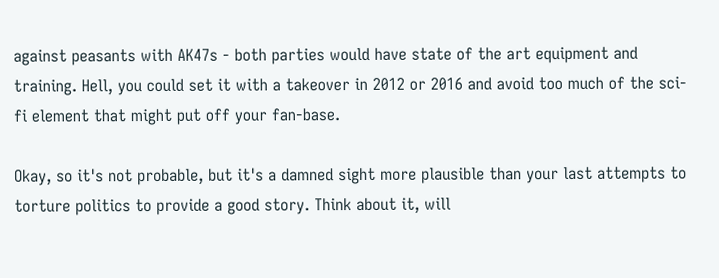against peasants with AK47s - both parties would have state of the art equipment and training. Hell, you could set it with a takeover in 2012 or 2016 and avoid too much of the sci-fi element that might put off your fan-base.

Okay, so it's not probable, but it's a damned sight more plausible than your last attempts to torture politics to provide a good story. Think about it, will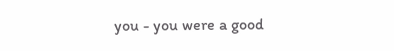you - you were a good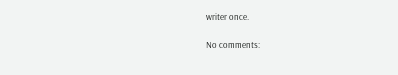writer once.

No comments: